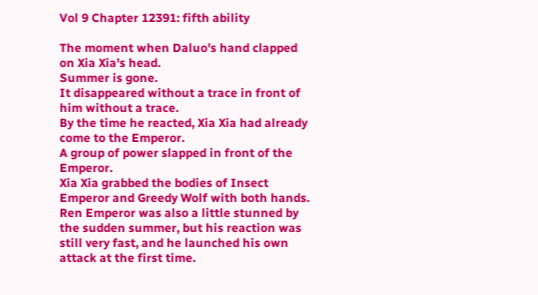Vol 9 Chapter 12391: fifth ability

The moment when Daluo's hand clapped on Xia Xia's head.
Summer is gone.
It disappeared without a trace in front of him without a trace.
By the time he reacted, Xia Xia had already come to the Emperor.
A group of power slapped in front of the Emperor.
Xia Xia grabbed the bodies of Insect Emperor and Greedy Wolf with both hands.
Ren Emperor was also a little stunned by the sudden summer, but his reaction was still very fast, and he launched his own attack at the first time.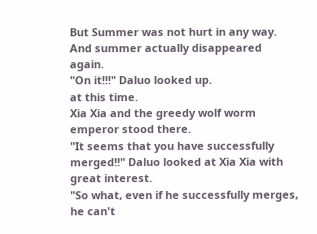But Summer was not hurt in any way.
And summer actually disappeared again.
"On it!!!" Daluo looked up.
at this time.
Xia Xia and the greedy wolf worm emperor stood there.
"It seems that you have successfully merged!!" Daluo looked at Xia Xia with great interest.
"So what, even if he successfully merges, he can't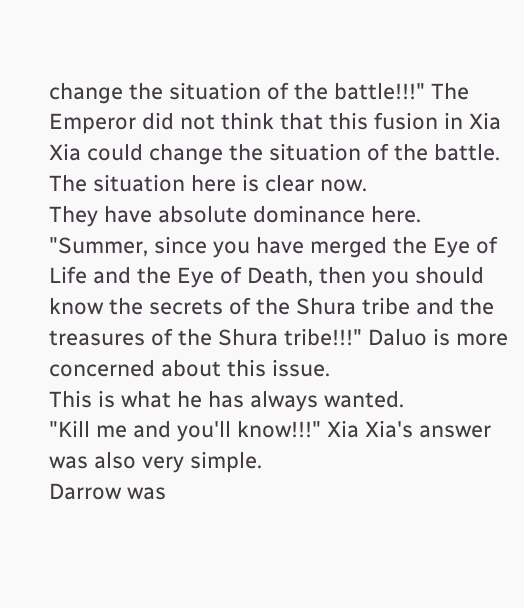change the situation of the battle!!!" The Emperor did not think that this fusion in Xia Xia could change the situation of the battle.
The situation here is clear now.
They have absolute dominance here.
"Summer, since you have merged the Eye of Life and the Eye of Death, then you should know the secrets of the Shura tribe and the treasures of the Shura tribe!!!" Daluo is more concerned about this issue.
This is what he has always wanted.
"Kill me and you'll know!!!" Xia Xia's answer was also very simple.
Darrow was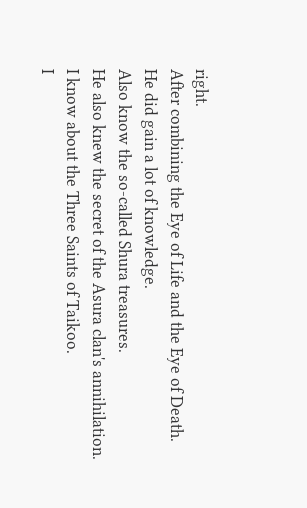right.
After combining the Eye of Life and the Eye of Death.
He did gain a lot of knowledge.
Also know the so-called Shura treasures.
He also knew the secret of the Asura clan's annihilation.
I know about the Three Saints of Taikoo.
I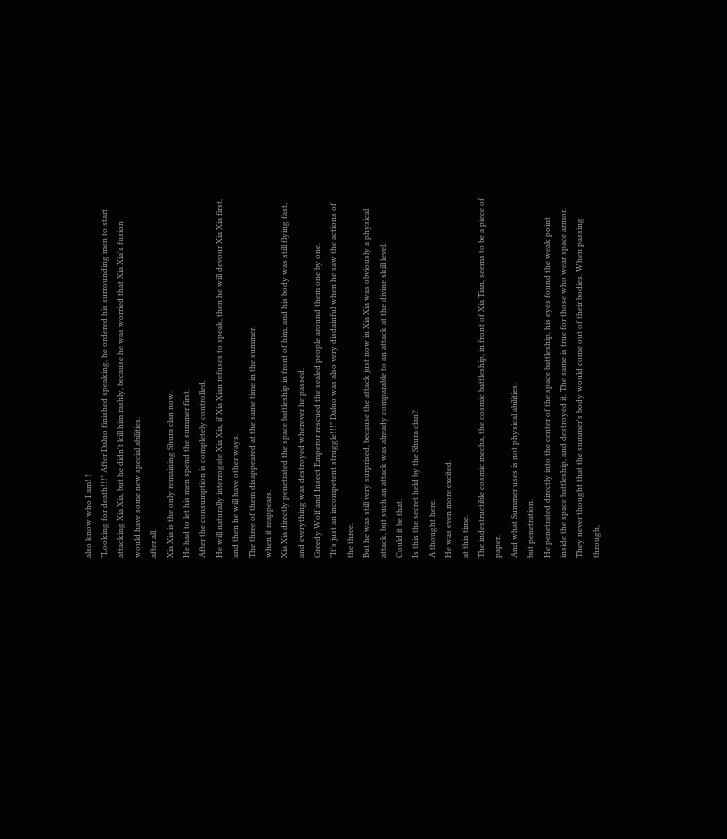also know who I am! !
"Looking for death!!!" After Daluo finished speaking, he ordered his surrounding men to start attacking Xia Xia, but he didn't kill him rashly, because he was worried that Xia Xia's fusion would have some new special abilities.
after all.
Xia Xia is the only remaining Shura clan now.
He had to let his men spend the summer first.
After the consumption is completely controlled.
He will naturally interrogate Xia Xia, if Xia Xian refuses to speak, then he will devour Xia Xia first, and then he will have other ways.
The three of them disappeared at the same time in the summer.
when it reappears.
Xia Xia directly penetrated the space battleship in front of him, and his body was still flying fast, and everything was destroyed wherever he passed.
Greedy Wolf and Insect Emperor rescued the sealed people around them one by one.
"It's just an incompetent struggle!!!" Daluo was also very disdainful when he saw the actions of the three.
But he was still very surprised, because the attack just now in Xia Xia was obviously a physical attack, but such an attack was already comparable to an attack at the divine skill level.
Could it be that.
Is this the secret held by the Shura clan?
A thought here.
He was even more excited.
at this time.
The indestructible cosmic mecha, the cosmic battleship, in front of Xia Tian, seems to be a piece of paper.
And what Summer uses is not physical abilities.
but penetration.
He penetrated directly into the center of the space battleship, his eyes found the weak point inside the space battleship, and destroyed it. The same is true for those who wear space armor. They never thought that the summer's body would come out of their bodies. When passing through,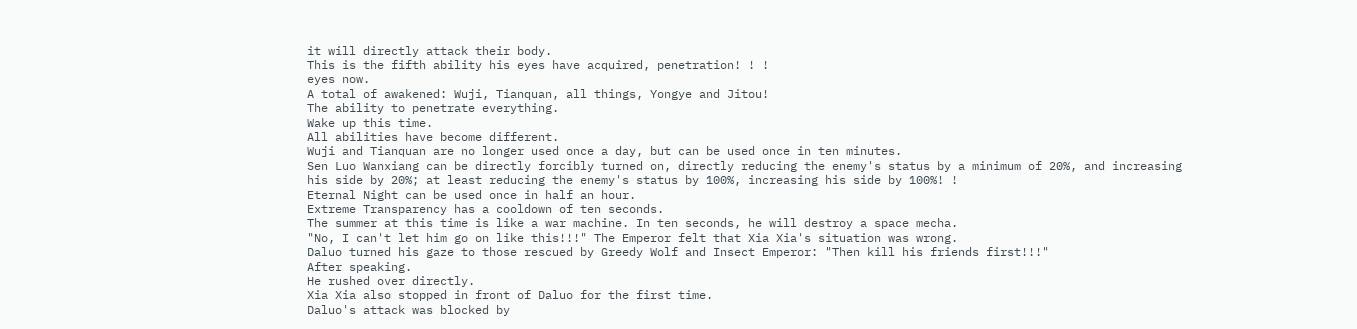it will directly attack their body.
This is the fifth ability his eyes have acquired, penetration! ! !
eyes now.
A total of awakened: Wuji, Tianquan, all things, Yongye and Jitou!
The ability to penetrate everything.
Wake up this time.
All abilities have become different.
Wuji and Tianquan are no longer used once a day, but can be used once in ten minutes.
Sen Luo Wanxiang can be directly forcibly turned on, directly reducing the enemy's status by a minimum of 20%, and increasing his side by 20%; at least reducing the enemy's status by 100%, increasing his side by 100%! !
Eternal Night can be used once in half an hour.
Extreme Transparency has a cooldown of ten seconds.
The summer at this time is like a war machine. In ten seconds, he will destroy a space mecha.
"No, I can't let him go on like this!!!" The Emperor felt that Xia Xia's situation was wrong.
Daluo turned his gaze to those rescued by Greedy Wolf and Insect Emperor: "Then kill his friends first!!!"
After speaking.
He rushed over directly.
Xia Xia also stopped in front of Daluo for the first time.
Daluo's attack was blocked by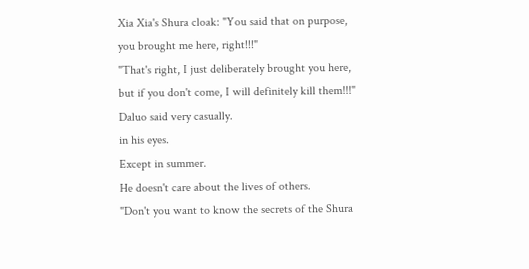Xia Xia's Shura cloak: "You said that on purpose, you brought me here, right!!!"
"That's right, I just deliberately brought you here, but if you don't come, I will definitely kill them!!!" Daluo said very casually.
in his eyes.
Except in summer.
He doesn't care about the lives of others.
"Don't you want to know the secrets of the Shura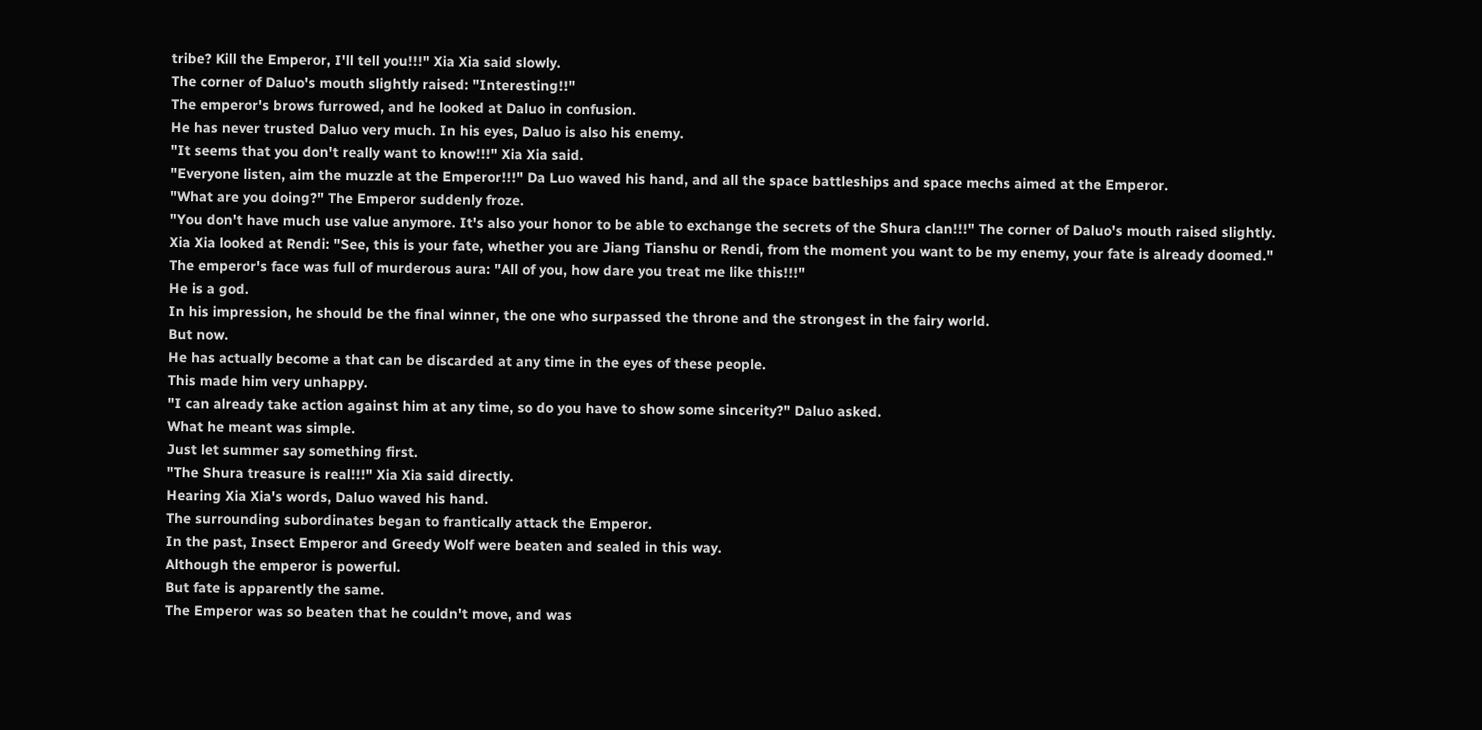tribe? Kill the Emperor, I'll tell you!!!" Xia Xia said slowly.
The corner of Daluo's mouth slightly raised: "Interesting!!"
The emperor's brows furrowed, and he looked at Daluo in confusion.
He has never trusted Daluo very much. In his eyes, Daluo is also his enemy.
"It seems that you don't really want to know!!!" Xia Xia said.
"Everyone listen, aim the muzzle at the Emperor!!!" Da Luo waved his hand, and all the space battleships and space mechs aimed at the Emperor.
"What are you doing?" The Emperor suddenly froze.
"You don't have much use value anymore. It's also your honor to be able to exchange the secrets of the Shura clan!!!" The corner of Daluo's mouth raised slightly.
Xia Xia looked at Rendi: "See, this is your fate, whether you are Jiang Tianshu or Rendi, from the moment you want to be my enemy, your fate is already doomed."
The emperor's face was full of murderous aura: "All of you, how dare you treat me like this!!!"
He is a god.
In his impression, he should be the final winner, the one who surpassed the throne and the strongest in the fairy world.
But now.
He has actually become a that can be discarded at any time in the eyes of these people.
This made him very unhappy.
"I can already take action against him at any time, so do you have to show some sincerity?" Daluo asked.
What he meant was simple.
Just let summer say something first.
"The Shura treasure is real!!!" Xia Xia said directly.
Hearing Xia Xia's words, Daluo waved his hand.
The surrounding subordinates began to frantically attack the Emperor.
In the past, Insect Emperor and Greedy Wolf were beaten and sealed in this way.
Although the emperor is powerful.
But fate is apparently the same.
The Emperor was so beaten that he couldn't move, and was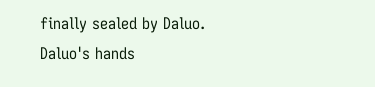finally sealed by Daluo.
Daluo's hands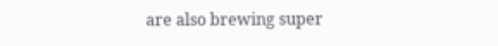are also brewing super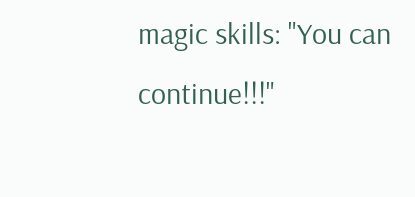magic skills: "You can continue!!!"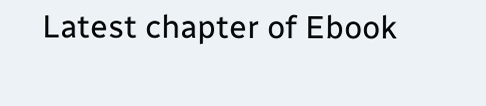Latest chapter of Ebook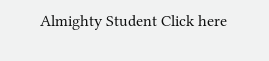Almighty Student Click here